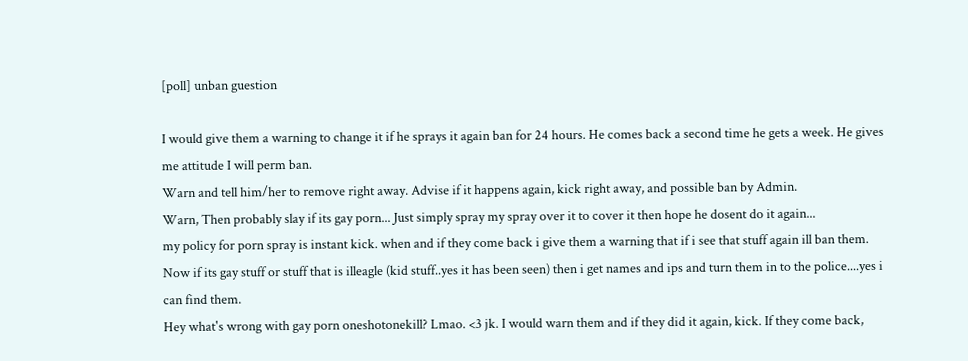[poll] unban guestion

I would give them a warning to change it if he sprays it again ban for 24 hours. He comes back a second time he gets a week. He gives me attitude I will perm ban.
Warn and tell him/her to remove right away. Advise if it happens again, kick right away, and possible ban by Admin.
Warn, Then probably slay if its gay porn... Just simply spray my spray over it to cover it then hope he dosent do it again...
my policy for porn spray is instant kick. when and if they come back i give them a warning that if i see that stuff again ill ban them. Now if its gay stuff or stuff that is illeagle (kid stuff..yes it has been seen) then i get names and ips and turn them in to the police....yes i can find them.
Hey what's wrong with gay porn oneshotonekill? Lmao. <3 jk. I would warn them and if they did it again, kick. If they come back,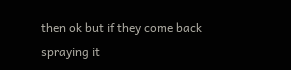then ok but if they come back spraying it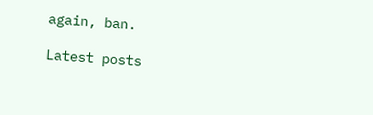again, ban.

Latest posts